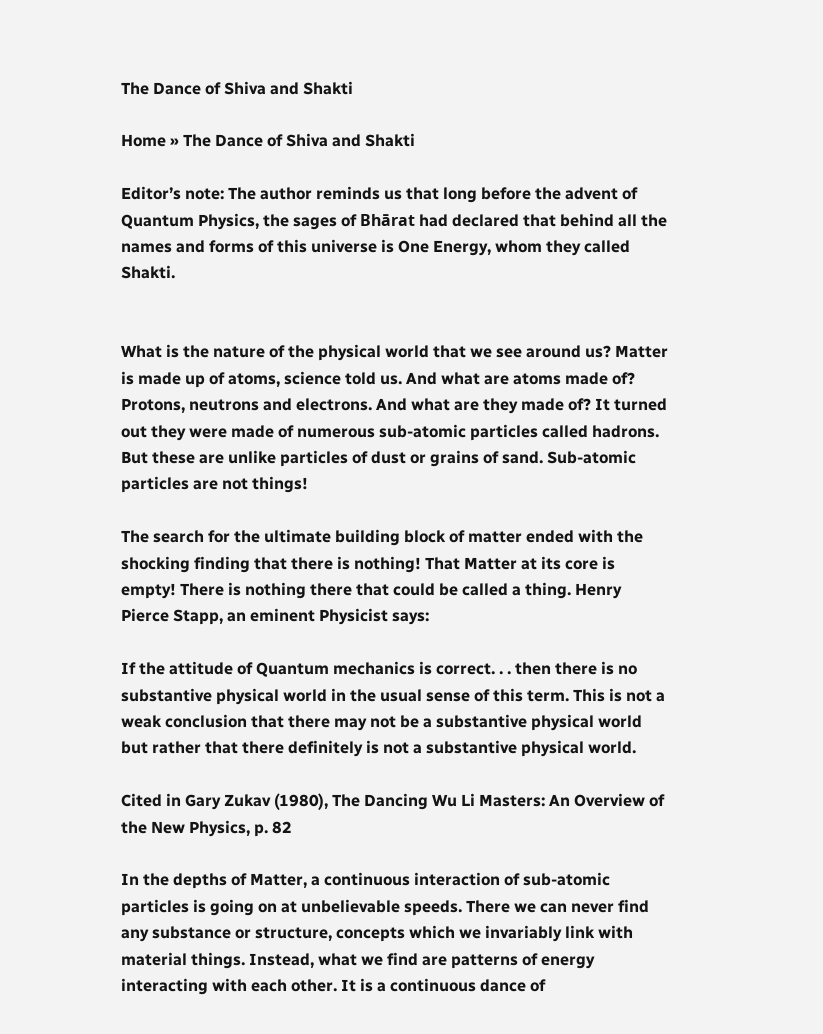The Dance of Shiva and Shakti

Home » The Dance of Shiva and Shakti

Editor’s note: The author reminds us that long before the advent of Quantum Physics, the sages of Bhārat had declared that behind all the names and forms of this universe is One Energy, whom they called Shakti.


What is the nature of the physical world that we see around us? Matter is made up of atoms, science told us. And what are atoms made of? Protons, neutrons and electrons. And what are they made of? It turned out they were made of numerous sub-atomic particles called hadrons. But these are unlike particles of dust or grains of sand. Sub-atomic particles are not things!

The search for the ultimate building block of matter ended with the shocking finding that there is nothing! That Matter at its core is empty! There is nothing there that could be called a thing. Henry Pierce Stapp, an eminent Physicist says:

If the attitude of Quantum mechanics is correct. . . then there is no substantive physical world in the usual sense of this term. This is not a weak conclusion that there may not be a substantive physical world but rather that there definitely is not a substantive physical world.

Cited in Gary Zukav (1980), The Dancing Wu Li Masters: An Overview of the New Physics, p. 82

In the depths of Matter, a continuous interaction of sub-atomic particles is going on at unbelievable speeds. There we can never find any substance or structure, concepts which we invariably link with material things. Instead, what we find are patterns of energy interacting with each other. It is a continuous dance of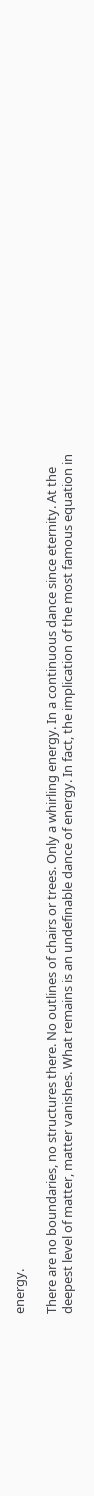energy.

There are no boundaries, no structures there. No outlines of chairs or trees. Only a whirling energy. In a continuous dance since eternity. At the deepest level of matter, matter vanishes. What remains is an undefinable dance of energy. In fact, the implication of the most famous equation in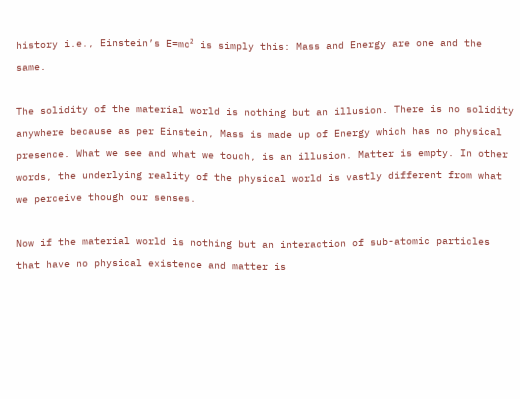history i.e., Einstein’s E=mc² is simply this: Mass and Energy are one and the same.

The solidity of the material world is nothing but an illusion. There is no solidity anywhere because as per Einstein, Mass is made up of Energy which has no physical presence. What we see and what we touch, is an illusion. Matter is empty. In other words, the underlying reality of the physical world is vastly different from what we perceive though our senses.

Now if the material world is nothing but an interaction of sub-atomic particles that have no physical existence and matter is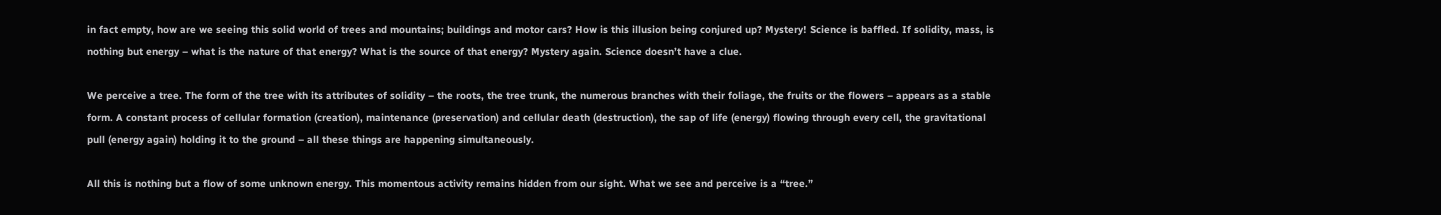in fact empty, how are we seeing this solid world of trees and mountains; buildings and motor cars? How is this illusion being conjured up? Mystery! Science is baffled. If solidity, mass, is nothing but energy – what is the nature of that energy? What is the source of that energy? Mystery again. Science doesn’t have a clue.

We perceive a tree. The form of the tree with its attributes of solidity – the roots, the tree trunk, the numerous branches with their foliage, the fruits or the flowers – appears as a stable form. A constant process of cellular formation (creation), maintenance (preservation) and cellular death (destruction), the sap of life (energy) flowing through every cell, the gravitational pull (energy again) holding it to the ground – all these things are happening simultaneously.

All this is nothing but a flow of some unknown energy. This momentous activity remains hidden from our sight. What we see and perceive is a “tree.”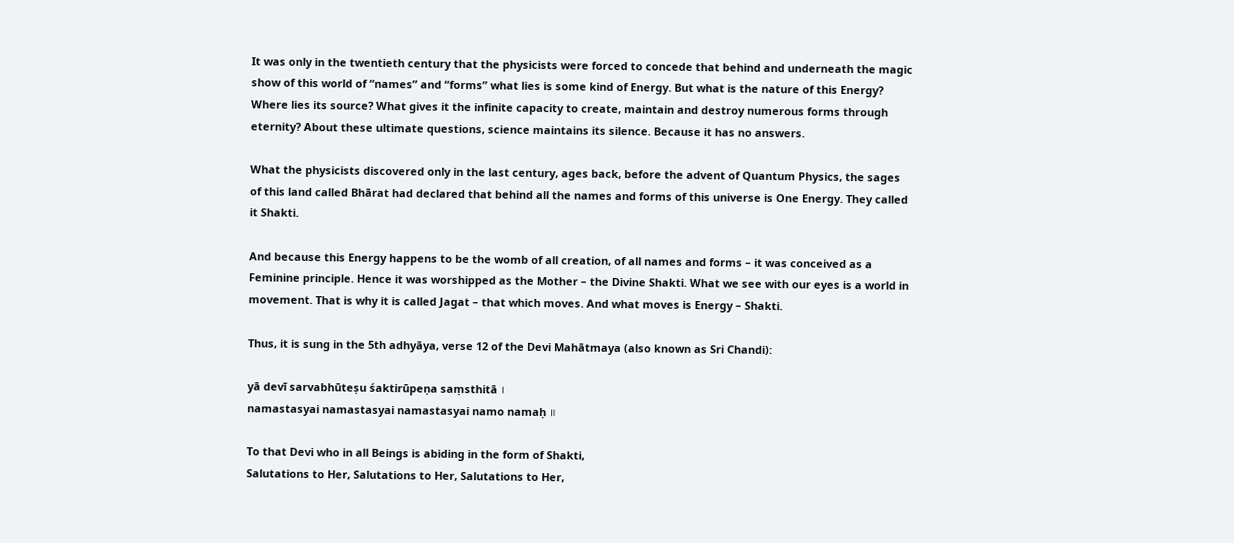It was only in the twentieth century that the physicists were forced to concede that behind and underneath the magic show of this world of “names” and “forms” what lies is some kind of Energy. But what is the nature of this Energy? Where lies its source? What gives it the infinite capacity to create, maintain and destroy numerous forms through eternity? About these ultimate questions, science maintains its silence. Because it has no answers.

What the physicists discovered only in the last century, ages back, before the advent of Quantum Physics, the sages of this land called Bhārat had declared that behind all the names and forms of this universe is One Energy. They called it Shakti.

And because this Energy happens to be the womb of all creation, of all names and forms – it was conceived as a Feminine principle. Hence it was worshipped as the Mother – the Divine Shakti. What we see with our eyes is a world in movement. That is why it is called Jagat – that which moves. And what moves is Energy – Shakti.

Thus, it is sung in the 5th adhyāya, verse 12 of the Devi Mahātmaya (also known as Sri Chandi):

yā devī sarvabhūteṣu śaktirūpeṇa saṃsthitā ।
namastasyai namastasyai namastasyai namo namaḥ ॥

To that Devi who in all Beings is abiding in the form of Shakti,
Salutations to Her, Salutations to Her, Salutations to Her,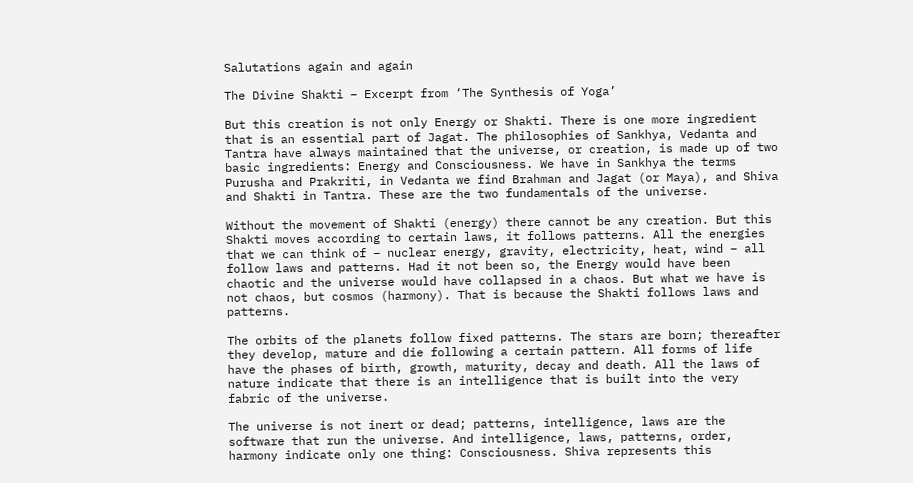Salutations again and again

The Divine Shakti – Excerpt from ‘The Synthesis of Yoga’

But this creation is not only Energy or Shakti. There is one more ingredient that is an essential part of Jagat. The philosophies of Sankhya, Vedanta and Tantra have always maintained that the universe, or creation, is made up of two basic ingredients: Energy and Consciousness. We have in Sankhya the terms Purusha and Prakriti, in Vedanta we find Brahman and Jagat (or Maya), and Shiva and Shakti in Tantra. These are the two fundamentals of the universe.

Without the movement of Shakti (energy) there cannot be any creation. But this Shakti moves according to certain laws, it follows patterns. All the energies that we can think of – nuclear energy, gravity, electricity, heat, wind – all follow laws and patterns. Had it not been so, the Energy would have been chaotic and the universe would have collapsed in a chaos. But what we have is not chaos, but cosmos (harmony). That is because the Shakti follows laws and patterns.

The orbits of the planets follow fixed patterns. The stars are born; thereafter they develop, mature and die following a certain pattern. All forms of life have the phases of birth, growth, maturity, decay and death. All the laws of nature indicate that there is an intelligence that is built into the very fabric of the universe.

The universe is not inert or dead; patterns, intelligence, laws are the software that run the universe. And intelligence, laws, patterns, order, harmony indicate only one thing: Consciousness. Shiva represents this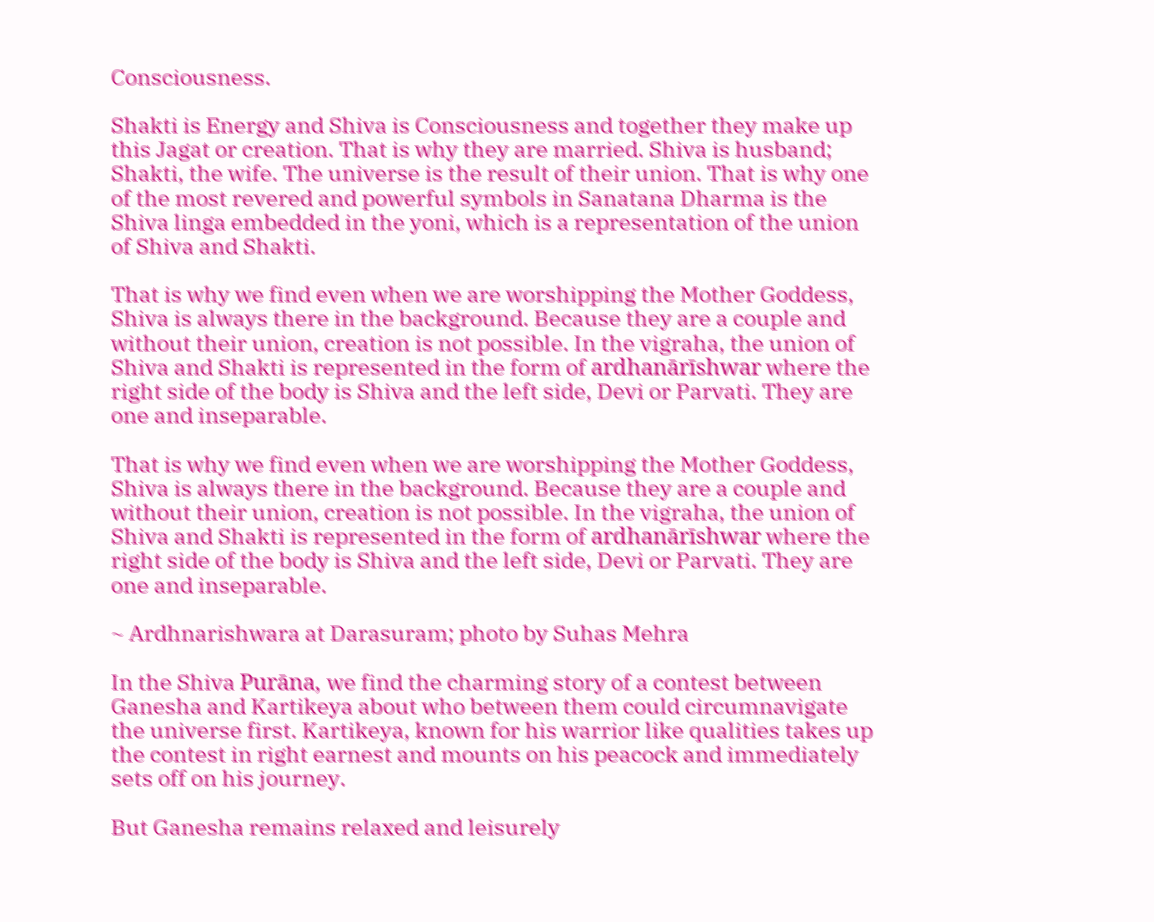Consciousness.

Shakti is Energy and Shiva is Consciousness and together they make up this Jagat or creation. That is why they are married. Shiva is husband; Shakti, the wife. The universe is the result of their union. That is why one of the most revered and powerful symbols in Sanatana Dharma is the Shiva linga embedded in the yoni, which is a representation of the union of Shiva and Shakti.

That is why we find even when we are worshipping the Mother Goddess, Shiva is always there in the background. Because they are a couple and without their union, creation is not possible. In the vigraha, the union of Shiva and Shakti is represented in the form of ardhanārīshwar where the right side of the body is Shiva and the left side, Devi or Parvati. They are one and inseparable.

That is why we find even when we are worshipping the Mother Goddess, Shiva is always there in the background. Because they are a couple and without their union, creation is not possible. In the vigraha, the union of Shiva and Shakti is represented in the form of ardhanārīshwar where the right side of the body is Shiva and the left side, Devi or Parvati. They are one and inseparable.

~ Ardhnarishwara at Darasuram; photo by Suhas Mehra

In the Shiva Purāna, we find the charming story of a contest between Ganesha and Kartikeya about who between them could circumnavigate the universe first. Kartikeya, known for his warrior like qualities takes up the contest in right earnest and mounts on his peacock and immediately sets off on his journey.

But Ganesha remains relaxed and leisurely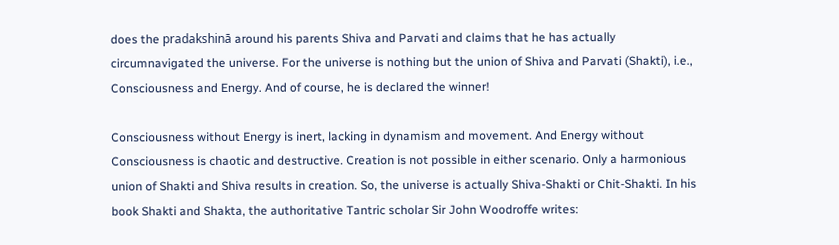does the pradakshinā around his parents Shiva and Parvati and claims that he has actually circumnavigated the universe. For the universe is nothing but the union of Shiva and Parvati (Shakti), i.e., Consciousness and Energy. And of course, he is declared the winner!

Consciousness without Energy is inert, lacking in dynamism and movement. And Energy without Consciousness is chaotic and destructive. Creation is not possible in either scenario. Only a harmonious union of Shakti and Shiva results in creation. So, the universe is actually Shiva-Shakti or Chit-Shakti. In his book Shakti and Shakta, the authoritative Tantric scholar Sir John Woodroffe writes: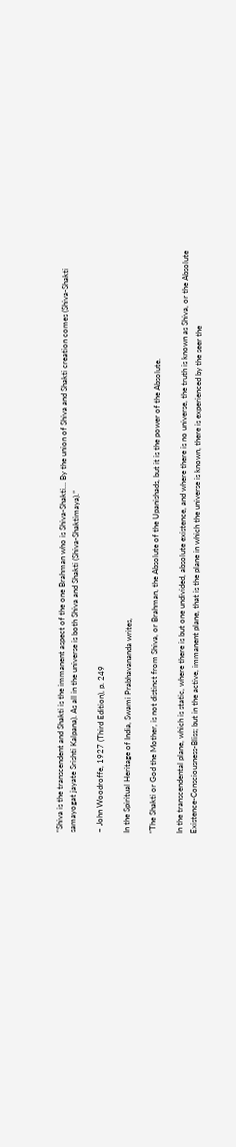“Shiva is the transcendent and Shakti is the immanent aspect of the one Brahman who is Shiva-Shakti… By the union of Shiva and Shakti creation comes (Shiva-Shakti samayogat jayate Srishti Kalpana). As all in the universe is both Shiva and Shakti (Shiva-Shaktimaya).”

~ John Woodroffe, 1927 (Third Edition), p. 249

In the Spiritual Heritage of India, Swami Prabhavananda writes,

“The Shakti or God the Mother, is not distinct from Shiva, or Brahman, the Absolute of the Upanishads, but it is the power of the Absolute.

In the transcendental plane, which is static, where there is but one undivided, absolute existence, and where there is no universe, the truth is known as Shiva, or the Absolute Existence-Consciousness-Bliss; but in the active, immanent plane, that is the plane in which the universe is known, there is experienced by the seer the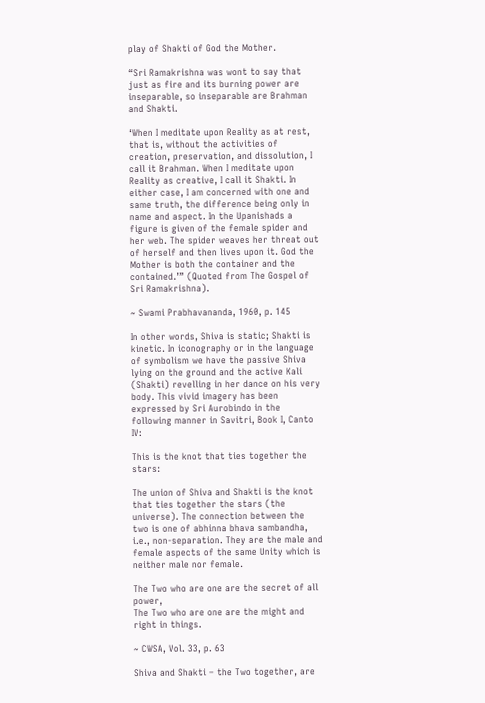play of Shakti of God the Mother.

“Sri Ramakrishna was wont to say that just as fire and its burning power are inseparable, so inseparable are Brahman and Shakti.

‘When I meditate upon Reality as at rest, that is, without the activities of creation, preservation, and dissolution, I call it Brahman. When I meditate upon Reality as creative, I call it Shakti. In either case, I am concerned with one and same truth, the difference being only in name and aspect. In the Upanishads a figure is given of the female spider and her web. The spider weaves her threat out of herself and then lives upon it. God the Mother is both the container and the contained.’” (Quoted from The Gospel of Sri Ramakrishna).

~ Swami Prabhavananda, 1960, p. 145

In other words, Shiva is static; Shakti is kinetic. In iconography or in the language of symbolism we have the passive Shiva lying on the ground and the active Kali (Shakti) revelling in her dance on his very body. This vivid imagery has been expressed by Sri Aurobindo in the following manner in Savitri, Book I, Canto IV:

This is the knot that ties together the stars:

The union of Shiva and Shakti is the knot that ties together the stars (the universe). The connection between the two is one of abhinna bhava sambandha, i.e., non-separation. They are the male and female aspects of the same Unity which is neither male nor female.

The Two who are one are the secret of all power,
The Two who are one are the might and right in things.

~ CWSA, Vol. 33, p. 63

Shiva and Shakti – the Two together, are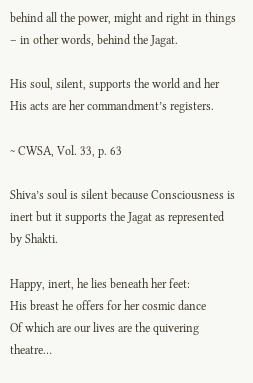behind all the power, might and right in things – in other words, behind the Jagat.

His soul, silent, supports the world and her
His acts are her commandment’s registers.

~ CWSA, Vol. 33, p. 63

Shiva’s soul is silent because Consciousness is inert but it supports the Jagat as represented by Shakti.

Happy, inert, he lies beneath her feet:
His breast he offers for her cosmic dance
Of which are our lives are the quivering theatre…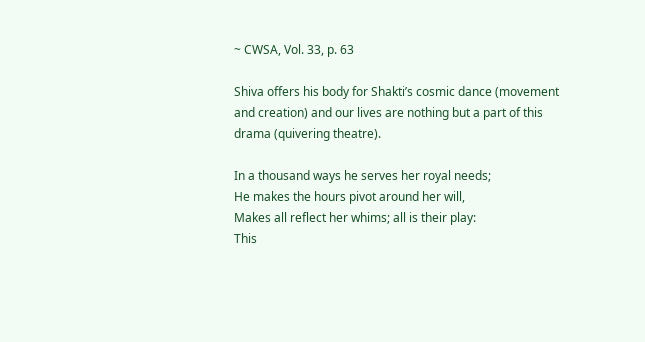~ CWSA, Vol. 33, p. 63

Shiva offers his body for Shakti’s cosmic dance (movement and creation) and our lives are nothing but a part of this drama (quivering theatre).

In a thousand ways he serves her royal needs;
He makes the hours pivot around her will,
Makes all reflect her whims; all is their play:
This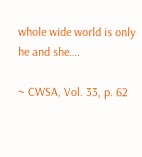whole wide world is only he and she….

~ CWSA, Vol. 33, p. 62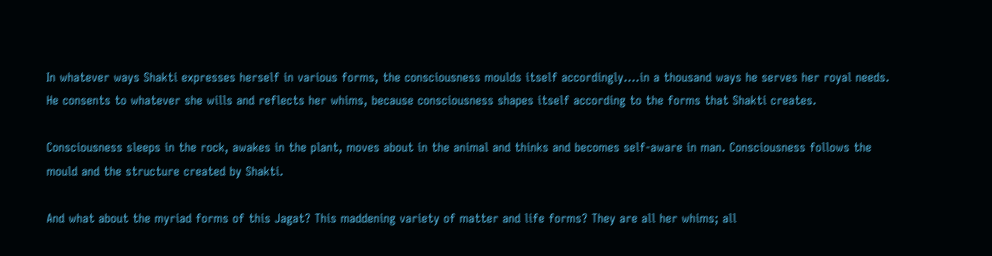In whatever ways Shakti expresses herself in various forms, the consciousness moulds itself accordingly….in a thousand ways he serves her royal needs. He consents to whatever she wills and reflects her whims, because consciousness shapes itself according to the forms that Shakti creates.

Consciousness sleeps in the rock, awakes in the plant, moves about in the animal and thinks and becomes self-aware in man. Consciousness follows the mould and the structure created by Shakti.

And what about the myriad forms of this Jagat? This maddening variety of matter and life forms? They are all her whims; all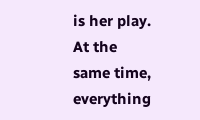is her play. At the same time, everything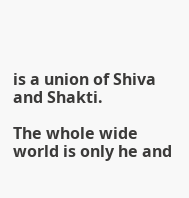is a union of Shiva and Shakti.

The whole wide world is only he and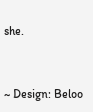she.


~ Design: Beloo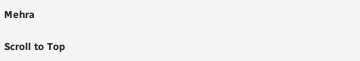Mehra

Scroll to Top